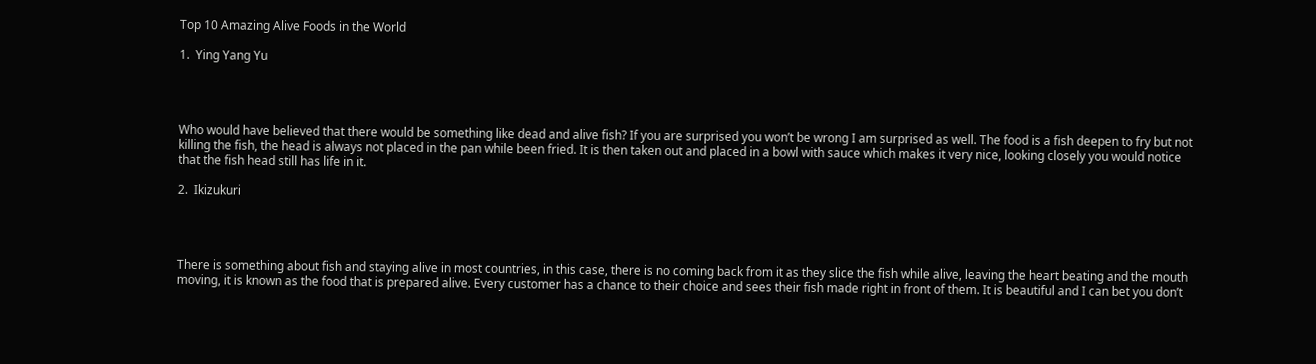Top 10 Amazing Alive Foods in the World

1.  Ying Yang Yu




Who would have believed that there would be something like dead and alive fish? If you are surprised you won’t be wrong I am surprised as well. The food is a fish deepen to fry but not killing the fish, the head is always not placed in the pan while been fried. It is then taken out and placed in a bowl with sauce which makes it very nice, looking closely you would notice that the fish head still has life in it.

2.  Ikizukuri




There is something about fish and staying alive in most countries, in this case, there is no coming back from it as they slice the fish while alive, leaving the heart beating and the mouth moving, it is known as the food that is prepared alive. Every customer has a chance to their choice and sees their fish made right in front of them. It is beautiful and I can bet you don’t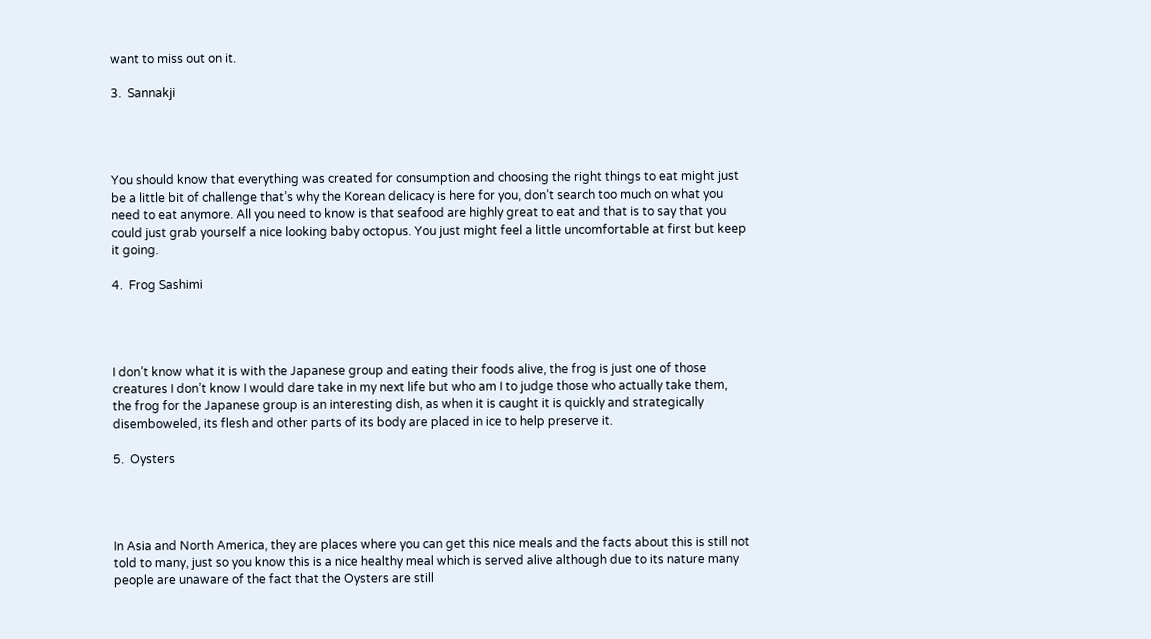want to miss out on it.

3.  Sannakji




You should know that everything was created for consumption and choosing the right things to eat might just be a little bit of challenge that’s why the Korean delicacy is here for you, don’t search too much on what you need to eat anymore. All you need to know is that seafood are highly great to eat and that is to say that you could just grab yourself a nice looking baby octopus. You just might feel a little uncomfortable at first but keep it going.

4.  Frog Sashimi




I don’t know what it is with the Japanese group and eating their foods alive, the frog is just one of those creatures I don’t know I would dare take in my next life but who am I to judge those who actually take them, the frog for the Japanese group is an interesting dish, as when it is caught it is quickly and strategically disemboweled, its flesh and other parts of its body are placed in ice to help preserve it.

5.  Oysters




In Asia and North America, they are places where you can get this nice meals and the facts about this is still not told to many, just so you know this is a nice healthy meal which is served alive although due to its nature many people are unaware of the fact that the Oysters are still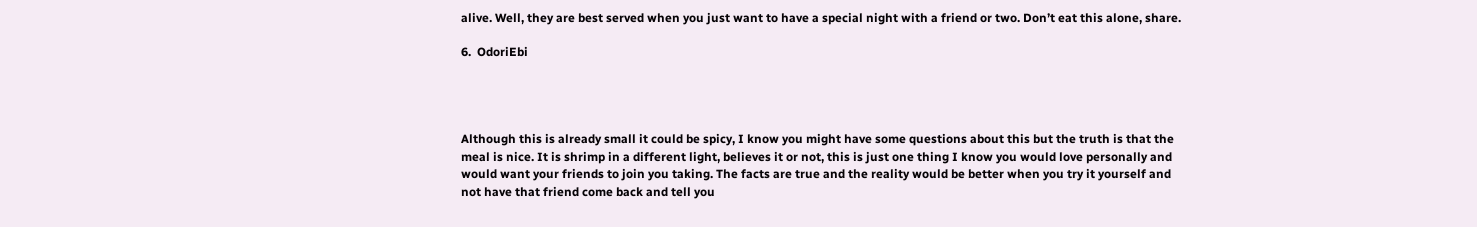alive. Well, they are best served when you just want to have a special night with a friend or two. Don’t eat this alone, share.

6.  OdoriEbi




Although this is already small it could be spicy, I know you might have some questions about this but the truth is that the meal is nice. It is shrimp in a different light, believes it or not, this is just one thing I know you would love personally and would want your friends to join you taking. The facts are true and the reality would be better when you try it yourself and not have that friend come back and tell you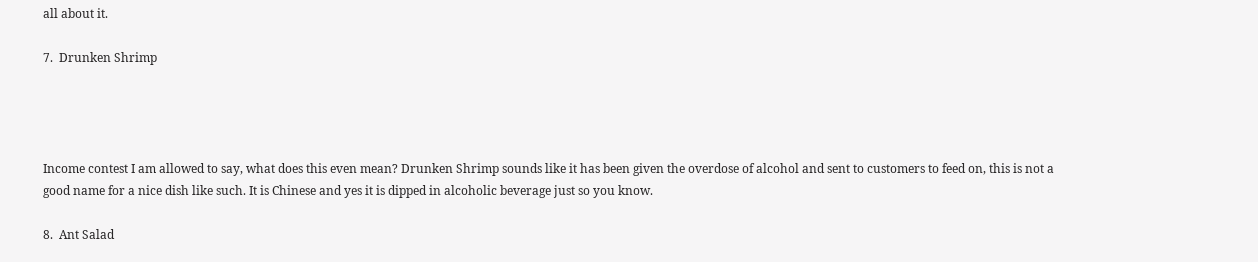all about it.

7.  Drunken Shrimp




Income contest I am allowed to say, what does this even mean? Drunken Shrimp sounds like it has been given the overdose of alcohol and sent to customers to feed on, this is not a good name for a nice dish like such. It is Chinese and yes it is dipped in alcoholic beverage just so you know.

8.  Ant Salad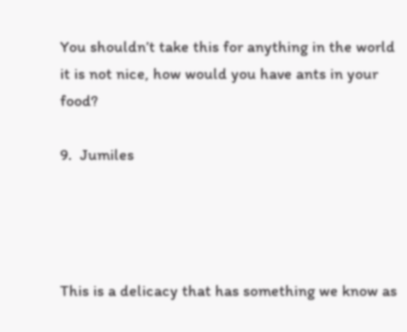You shouldn’t take this for anything in the world it is not nice, how would you have ants in your food?

9.  Jumiles




This is a delicacy that has something we know as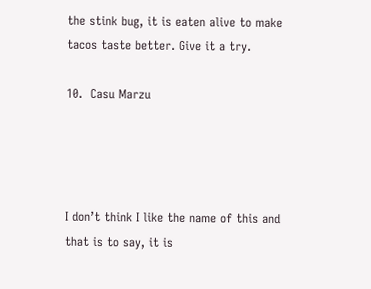the stink bug, it is eaten alive to make tacos taste better. Give it a try.

10.  Casu Marzu




I don’t think I like the name of this and that is to say, it is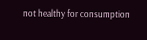not healthy for consumption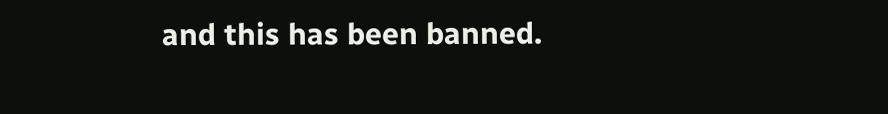and this has been banned.